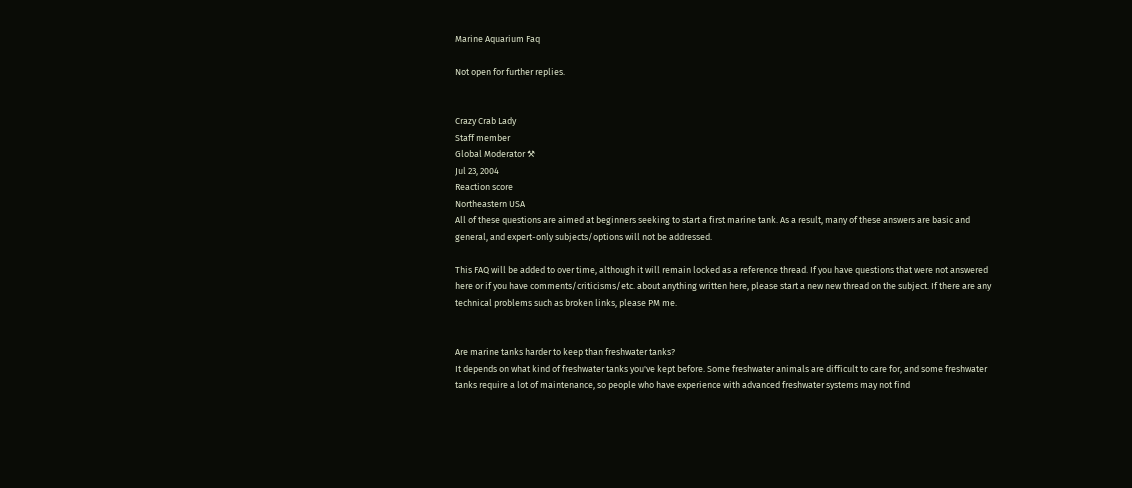Marine Aquarium Faq

Not open for further replies.


Crazy Crab Lady
Staff member
Global Moderator ⚒
Jul 23, 2004
Reaction score
Northeastern USA
All of these questions are aimed at beginners seeking to start a first marine tank. As a result, many of these answers are basic and general, and expert-only subjects/options will not be addressed.

This FAQ will be added to over time, although it will remain locked as a reference thread. If you have questions that were not answered here or if you have comments/criticisms/etc. about anything written here, please start a new new thread on the subject. If there are any technical problems such as broken links, please PM me.


Are marine tanks harder to keep than freshwater tanks?
It depends on what kind of freshwater tanks you've kept before. Some freshwater animals are difficult to care for, and some freshwater tanks require a lot of maintenance, so people who have experience with advanced freshwater systems may not find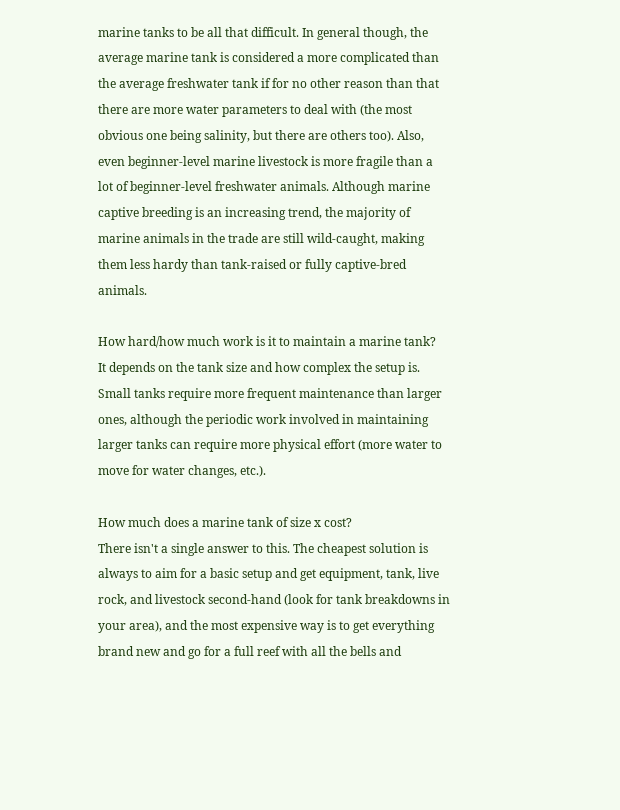marine tanks to be all that difficult. In general though, the average marine tank is considered a more complicated than the average freshwater tank if for no other reason than that there are more water parameters to deal with (the most obvious one being salinity, but there are others too). Also, even beginner-level marine livestock is more fragile than a lot of beginner-level freshwater animals. Although marine captive breeding is an increasing trend, the majority of marine animals in the trade are still wild-caught, making them less hardy than tank-raised or fully captive-bred animals.

How hard/how much work is it to maintain a marine tank?
It depends on the tank size and how complex the setup is. Small tanks require more frequent maintenance than larger ones, although the periodic work involved in maintaining larger tanks can require more physical effort (more water to move for water changes, etc.).

How much does a marine tank of size x cost?
There isn't a single answer to this. The cheapest solution is always to aim for a basic setup and get equipment, tank, live rock, and livestock second-hand (look for tank breakdowns in your area), and the most expensive way is to get everything brand new and go for a full reef with all the bells and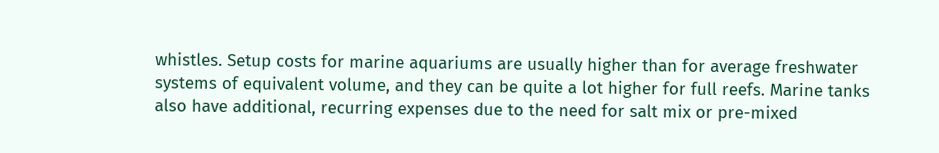whistles. Setup costs for marine aquariums are usually higher than for average freshwater systems of equivalent volume, and they can be quite a lot higher for full reefs. Marine tanks also have additional, recurring expenses due to the need for salt mix or pre-mixed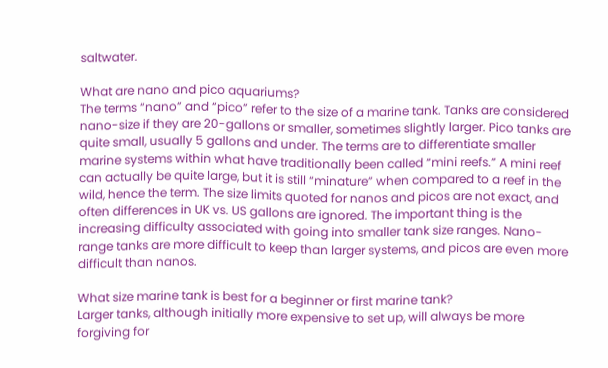saltwater.

What are nano and pico aquariums?
The terms “nano” and “pico” refer to the size of a marine tank. Tanks are considered nano-size if they are 20-gallons or smaller, sometimes slightly larger. Pico tanks are quite small, usually 5 gallons and under. The terms are to differentiate smaller marine systems within what have traditionally been called “mini reefs.” A mini reef can actually be quite large, but it is still “minature” when compared to a reef in the wild, hence the term. The size limits quoted for nanos and picos are not exact, and often differences in UK vs. US gallons are ignored. The important thing is the increasing difficulty associated with going into smaller tank size ranges. Nano-range tanks are more difficult to keep than larger systems, and picos are even more difficult than nanos.

What size marine tank is best for a beginner or first marine tank?
Larger tanks, although initially more expensive to set up, will always be more forgiving for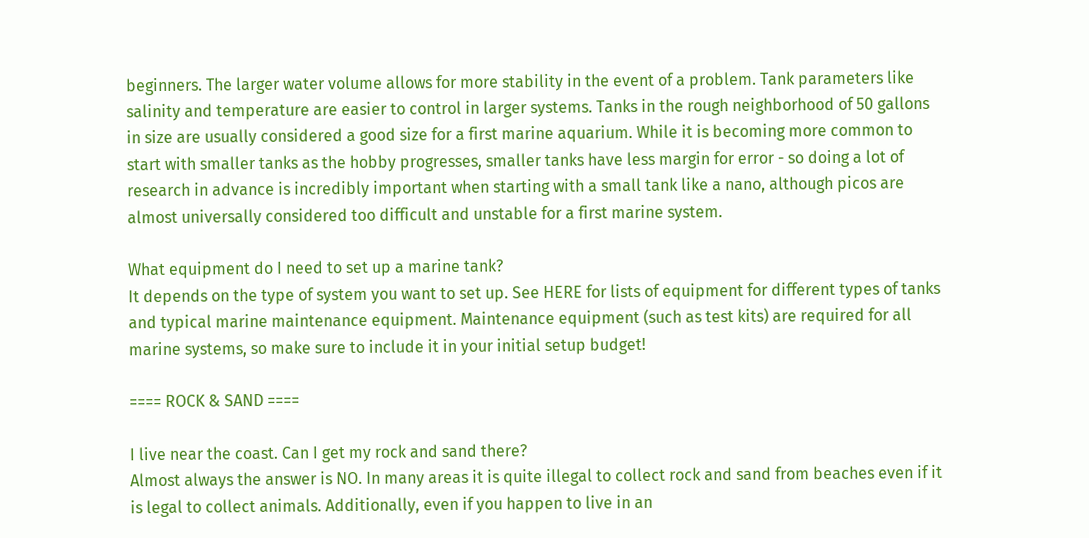beginners. The larger water volume allows for more stability in the event of a problem. Tank parameters like salinity and temperature are easier to control in larger systems. Tanks in the rough neighborhood of 50 gallons in size are usually considered a good size for a first marine aquarium. While it is becoming more common to start with smaller tanks as the hobby progresses, smaller tanks have less margin for error - so doing a lot of research in advance is incredibly important when starting with a small tank like a nano, although picos are almost universally considered too difficult and unstable for a first marine system.

What equipment do I need to set up a marine tank?
It depends on the type of system you want to set up. See HERE for lists of equipment for different types of tanks and typical marine maintenance equipment. Maintenance equipment (such as test kits) are required for all marine systems, so make sure to include it in your initial setup budget!

==== ROCK & SAND ====

I live near the coast. Can I get my rock and sand there?
Almost always the answer is NO. In many areas it is quite illegal to collect rock and sand from beaches even if it is legal to collect animals. Additionally, even if you happen to live in an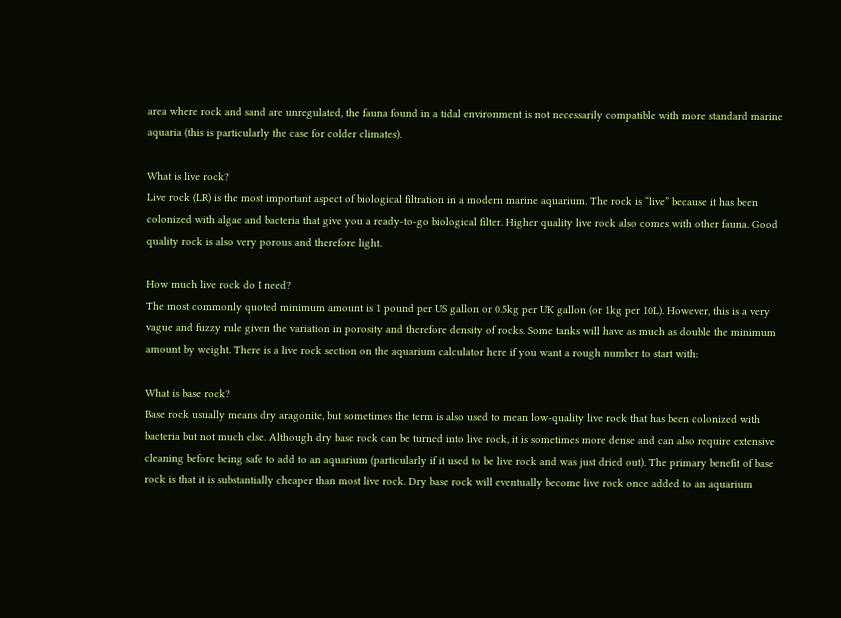area where rock and sand are unregulated, the fauna found in a tidal environment is not necessarily compatible with more standard marine aquaria (this is particularly the case for colder climates).

What is live rock?
Live rock (LR) is the most important aspect of biological filtration in a modern marine aquarium. The rock is “live” because it has been colonized with algae and bacteria that give you a ready-to-go biological filter. Higher quality live rock also comes with other fauna. Good quality rock is also very porous and therefore light.

How much live rock do I need?
The most commonly quoted minimum amount is 1 pound per US gallon or 0.5kg per UK gallon (or 1kg per 10L). However, this is a very vague and fuzzy rule given the variation in porosity and therefore density of rocks. Some tanks will have as much as double the minimum amount by weight. There is a live rock section on the aquarium calculator here if you want a rough number to start with:

What is base rock?
Base rock usually means dry aragonite, but sometimes the term is also used to mean low-quality live rock that has been colonized with bacteria but not much else. Although dry base rock can be turned into live rock, it is sometimes more dense and can also require extensive cleaning before being safe to add to an aquarium (particularly if it used to be live rock and was just dried out). The primary benefit of base rock is that it is substantially cheaper than most live rock. Dry base rock will eventually become live rock once added to an aquarium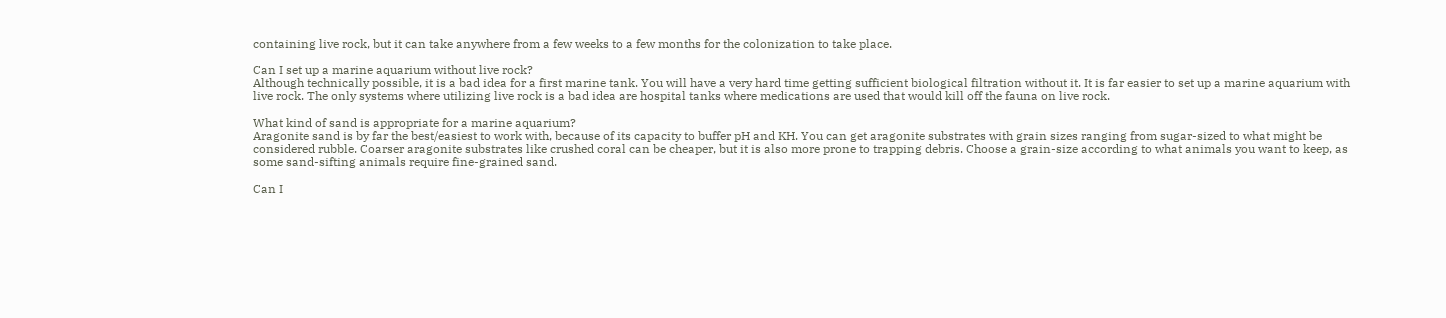containing live rock, but it can take anywhere from a few weeks to a few months for the colonization to take place.

Can I set up a marine aquarium without live rock?
Although technically possible, it is a bad idea for a first marine tank. You will have a very hard time getting sufficient biological filtration without it. It is far easier to set up a marine aquarium with live rock. The only systems where utilizing live rock is a bad idea are hospital tanks where medications are used that would kill off the fauna on live rock.

What kind of sand is appropriate for a marine aquarium?
Aragonite sand is by far the best/easiest to work with, because of its capacity to buffer pH and KH. You can get aragonite substrates with grain sizes ranging from sugar-sized to what might be considered rubble. Coarser aragonite substrates like crushed coral can be cheaper, but it is also more prone to trapping debris. Choose a grain-size according to what animals you want to keep, as some sand-sifting animals require fine-grained sand.

Can I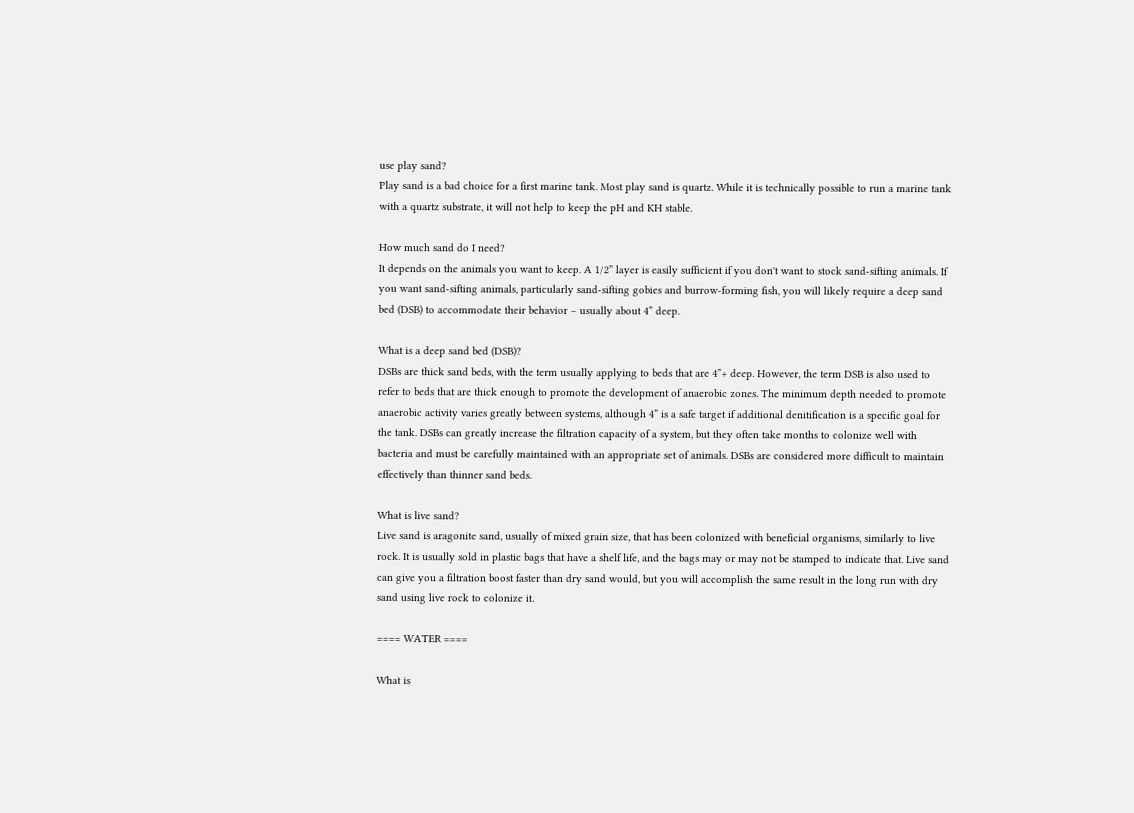use play sand?
Play sand is a bad choice for a first marine tank. Most play sand is quartz. While it is technically possible to run a marine tank with a quartz substrate, it will not help to keep the pH and KH stable.

How much sand do I need?
It depends on the animals you want to keep. A 1/2” layer is easily sufficient if you don't want to stock sand-sifting animals. If you want sand-sifting animals, particularly sand-sifting gobies and burrow-forming fish, you will likely require a deep sand bed (DSB) to accommodate their behavior – usually about 4” deep.

What is a deep sand bed (DSB)?
DSBs are thick sand beds, with the term usually applying to beds that are 4”+ deep. However, the term DSB is also used to refer to beds that are thick enough to promote the development of anaerobic zones. The minimum depth needed to promote anaerobic activity varies greatly between systems, although 4” is a safe target if additional denitification is a specific goal for the tank. DSBs can greatly increase the filtration capacity of a system, but they often take months to colonize well with bacteria and must be carefully maintained with an appropriate set of animals. DSBs are considered more difficult to maintain effectively than thinner sand beds.

What is live sand?
Live sand is aragonite sand, usually of mixed grain size, that has been colonized with beneficial organisms, similarly to live rock. It is usually sold in plastic bags that have a shelf life, and the bags may or may not be stamped to indicate that. Live sand can give you a filtration boost faster than dry sand would, but you will accomplish the same result in the long run with dry sand using live rock to colonize it.

==== WATER ====

What is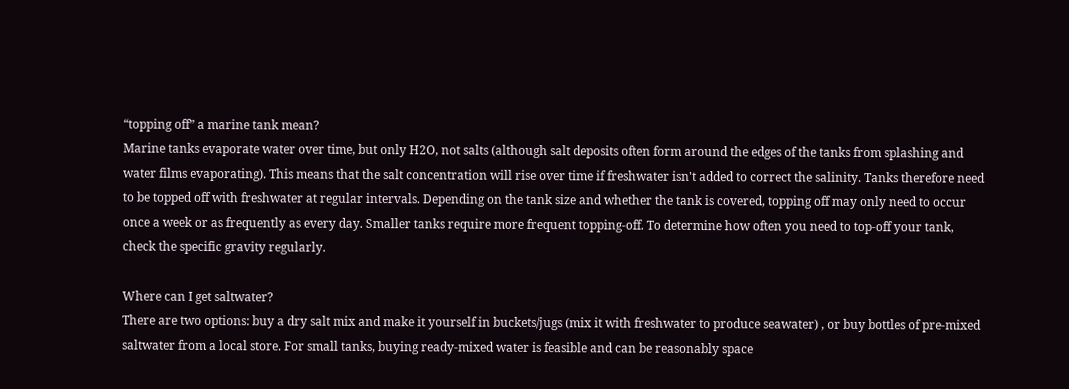“topping off” a marine tank mean?
Marine tanks evaporate water over time, but only H2O, not salts (although salt deposits often form around the edges of the tanks from splashing and water films evaporating). This means that the salt concentration will rise over time if freshwater isn't added to correct the salinity. Tanks therefore need to be topped off with freshwater at regular intervals. Depending on the tank size and whether the tank is covered, topping off may only need to occur once a week or as frequently as every day. Smaller tanks require more frequent topping-off. To determine how often you need to top-off your tank, check the specific gravity regularly.

Where can I get saltwater?
There are two options: buy a dry salt mix and make it yourself in buckets/jugs (mix it with freshwater to produce seawater) , or buy bottles of pre-mixed saltwater from a local store. For small tanks, buying ready-mixed water is feasible and can be reasonably space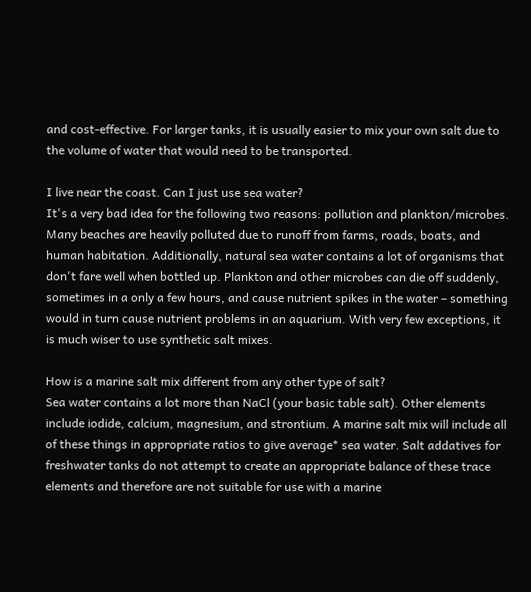and cost-effective. For larger tanks, it is usually easier to mix your own salt due to the volume of water that would need to be transported.

I live near the coast. Can I just use sea water?
It's a very bad idea for the following two reasons: pollution and plankton/microbes. Many beaches are heavily polluted due to runoff from farms, roads, boats, and human habitation. Additionally, natural sea water contains a lot of organisms that don't fare well when bottled up. Plankton and other microbes can die off suddenly, sometimes in a only a few hours, and cause nutrient spikes in the water – something would in turn cause nutrient problems in an aquarium. With very few exceptions, it is much wiser to use synthetic salt mixes.

How is a marine salt mix different from any other type of salt?
Sea water contains a lot more than NaCl (your basic table salt). Other elements include iodide, calcium, magnesium, and strontium. A marine salt mix will include all of these things in appropriate ratios to give average* sea water. Salt addatives for freshwater tanks do not attempt to create an appropriate balance of these trace elements and therefore are not suitable for use with a marine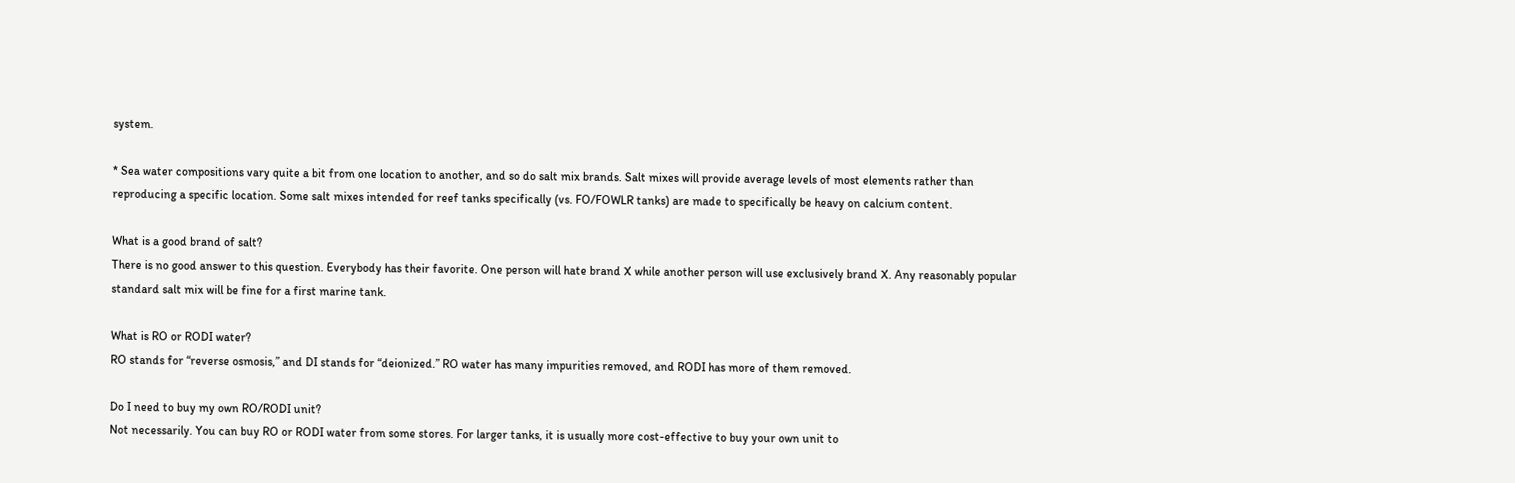system.

* Sea water compositions vary quite a bit from one location to another, and so do salt mix brands. Salt mixes will provide average levels of most elements rather than reproducing a specific location. Some salt mixes intended for reef tanks specifically (vs. FO/FOWLR tanks) are made to specifically be heavy on calcium content.

What is a good brand of salt?
There is no good answer to this question. Everybody has their favorite. One person will hate brand X while another person will use exclusively brand X. Any reasonably popular standard salt mix will be fine for a first marine tank.

What is RO or RODI water?
RO stands for “reverse osmosis,” and DI stands for “deionized.” RO water has many impurities removed, and RODI has more of them removed.

Do I need to buy my own RO/RODI unit?
Not necessarily. You can buy RO or RODI water from some stores. For larger tanks, it is usually more cost-effective to buy your own unit to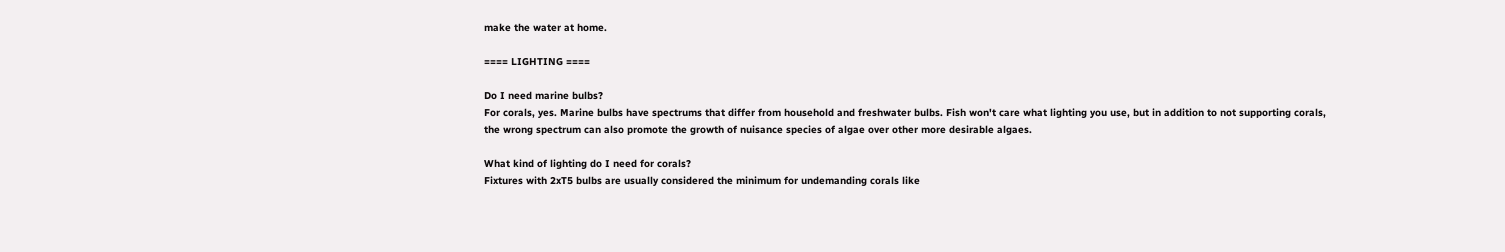make the water at home.

==== LIGHTING ====

Do I need marine bulbs?
For corals, yes. Marine bulbs have spectrums that differ from household and freshwater bulbs. Fish won't care what lighting you use, but in addition to not supporting corals, the wrong spectrum can also promote the growth of nuisance species of algae over other more desirable algaes.

What kind of lighting do I need for corals?
Fixtures with 2xT5 bulbs are usually considered the minimum for undemanding corals like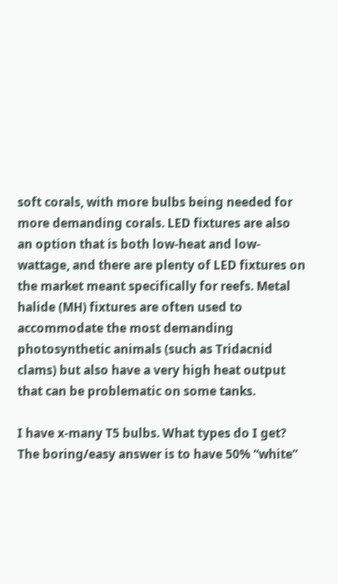soft corals, with more bulbs being needed for more demanding corals. LED fixtures are also an option that is both low-heat and low-wattage, and there are plenty of LED fixtures on the market meant specifically for reefs. Metal halide (MH) fixtures are often used to accommodate the most demanding photosynthetic animals (such as Tridacnid clams) but also have a very high heat output that can be problematic on some tanks.

I have x-many T5 bulbs. What types do I get?
The boring/easy answer is to have 50% “white”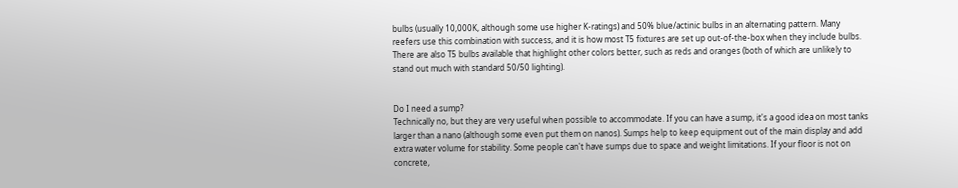bulbs (usually 10,000K, although some use higher K-ratings) and 50% blue/actinic bulbs in an alternating pattern. Many reefers use this combination with success, and it is how most T5 fixtures are set up out-of-the-box when they include bulbs. There are also T5 bulbs available that highlight other colors better, such as reds and oranges (both of which are unlikely to stand out much with standard 50/50 lighting).


Do I need a sump?
Technically no, but they are very useful when possible to accommodate. If you can have a sump, it's a good idea on most tanks larger than a nano (although some even put them on nanos). Sumps help to keep equipment out of the main display and add extra water volume for stability. Some people can't have sumps due to space and weight limitations. If your floor is not on concrete,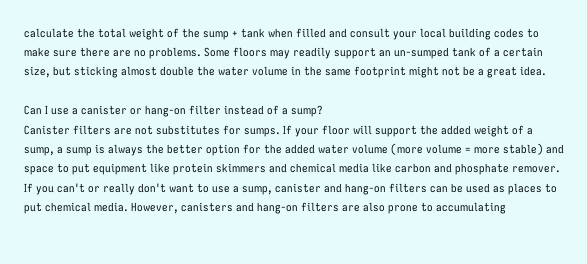calculate the total weight of the sump + tank when filled and consult your local building codes to make sure there are no problems. Some floors may readily support an un-sumped tank of a certain size, but sticking almost double the water volume in the same footprint might not be a great idea.

Can I use a canister or hang-on filter instead of a sump?
Canister filters are not substitutes for sumps. If your floor will support the added weight of a sump, a sump is always the better option for the added water volume (more volume = more stable) and space to put equipment like protein skimmers and chemical media like carbon and phosphate remover. If you can't or really don't want to use a sump, canister and hang-on filters can be used as places to put chemical media. However, canisters and hang-on filters are also prone to accumulating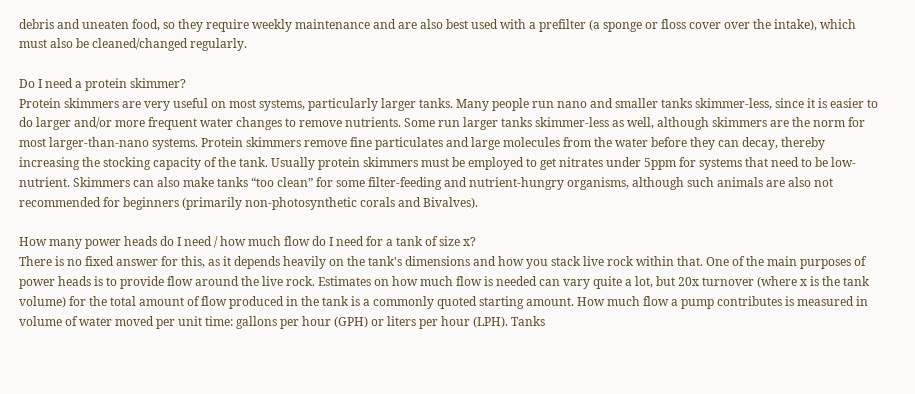debris and uneaten food, so they require weekly maintenance and are also best used with a prefilter (a sponge or floss cover over the intake), which must also be cleaned/changed regularly.

Do I need a protein skimmer?
Protein skimmers are very useful on most systems, particularly larger tanks. Many people run nano and smaller tanks skimmer-less, since it is easier to do larger and/or more frequent water changes to remove nutrients. Some run larger tanks skimmer-less as well, although skimmers are the norm for most larger-than-nano systems. Protein skimmers remove fine particulates and large molecules from the water before they can decay, thereby increasing the stocking capacity of the tank. Usually protein skimmers must be employed to get nitrates under 5ppm for systems that need to be low-nutrient. Skimmers can also make tanks “too clean” for some filter-feeding and nutrient-hungry organisms, although such animals are also not recommended for beginners (primarily non-photosynthetic corals and Bivalves).

How many power heads do I need / how much flow do I need for a tank of size x?
There is no fixed answer for this, as it depends heavily on the tank's dimensions and how you stack live rock within that. One of the main purposes of power heads is to provide flow around the live rock. Estimates on how much flow is needed can vary quite a lot, but 20x turnover (where x is the tank volume) for the total amount of flow produced in the tank is a commonly quoted starting amount. How much flow a pump contributes is measured in volume of water moved per unit time: gallons per hour (GPH) or liters per hour (LPH). Tanks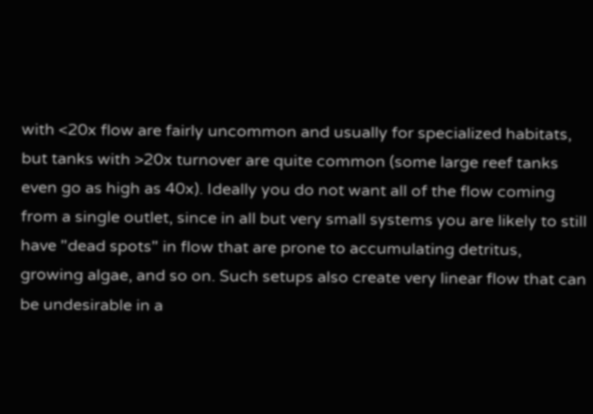with <20x flow are fairly uncommon and usually for specialized habitats, but tanks with >20x turnover are quite common (some large reef tanks even go as high as 40x). Ideally you do not want all of the flow coming from a single outlet, since in all but very small systems you are likely to still have "dead spots" in flow that are prone to accumulating detritus, growing algae, and so on. Such setups also create very linear flow that can be undesirable in a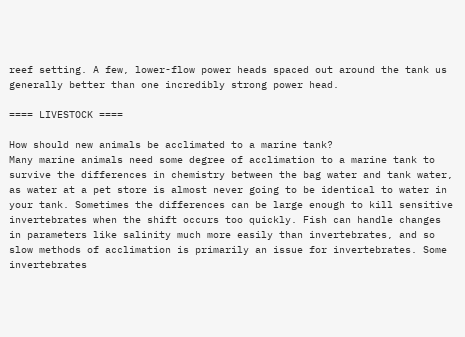reef setting. A few, lower-flow power heads spaced out around the tank us generally better than one incredibly strong power head.

==== LIVESTOCK ====

How should new animals be acclimated to a marine tank?
Many marine animals need some degree of acclimation to a marine tank to survive the differences in chemistry between the bag water and tank water, as water at a pet store is almost never going to be identical to water in your tank. Sometimes the differences can be large enough to kill sensitive invertebrates when the shift occurs too quickly. Fish can handle changes in parameters like salinity much more easily than invertebrates, and so slow methods of acclimation is primarily an issue for invertebrates. Some invertebrates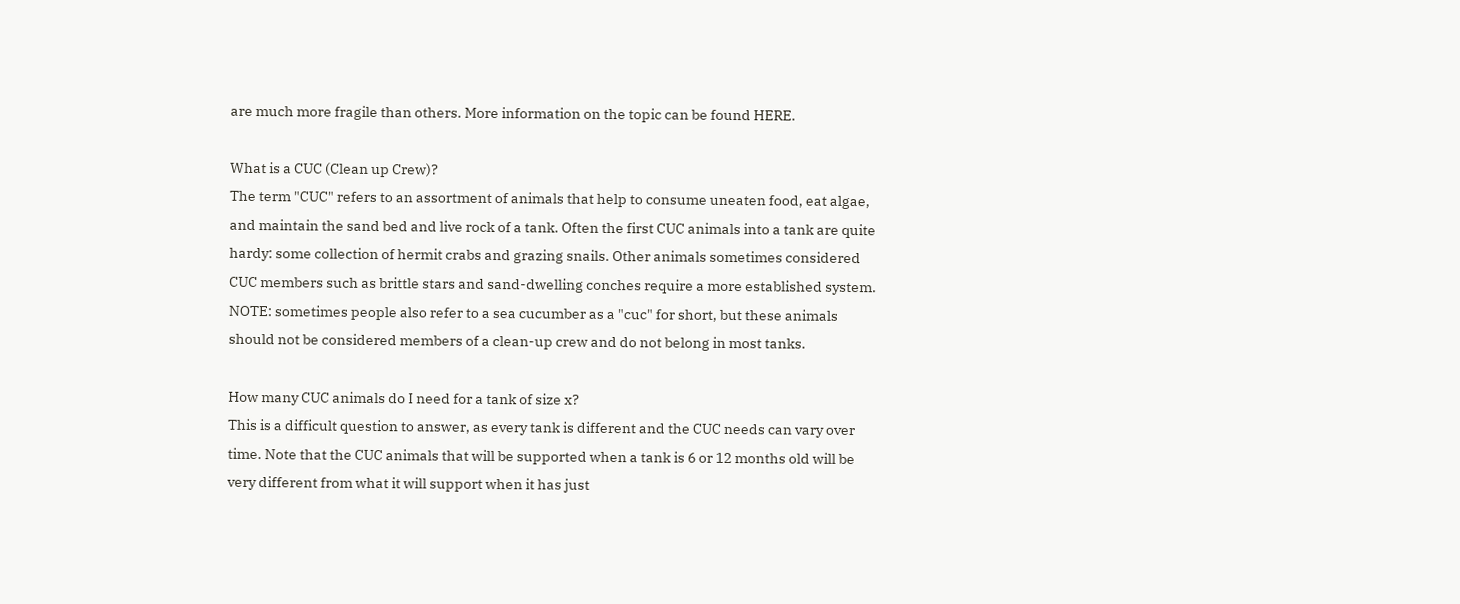are much more fragile than others. More information on the topic can be found HERE.

What is a CUC (Clean up Crew)?
The term "CUC" refers to an assortment of animals that help to consume uneaten food, eat algae, and maintain the sand bed and live rock of a tank. Often the first CUC animals into a tank are quite hardy: some collection of hermit crabs and grazing snails. Other animals sometimes considered CUC members such as brittle stars and sand-dwelling conches require a more established system. NOTE: sometimes people also refer to a sea cucumber as a "cuc" for short, but these animals should not be considered members of a clean-up crew and do not belong in most tanks.

How many CUC animals do I need for a tank of size x?
This is a difficult question to answer, as every tank is different and the CUC needs can vary over time. Note that the CUC animals that will be supported when a tank is 6 or 12 months old will be very different from what it will support when it has just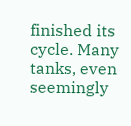finished its cycle. Many tanks, even seemingly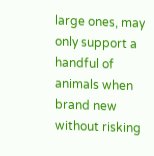large ones, may only support a handful of animals when brand new without risking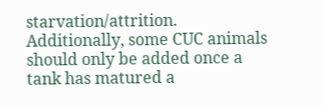starvation/attrition. Additionally, some CUC animals should only be added once a tank has matured a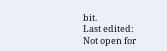bit.
Last edited:
Not open for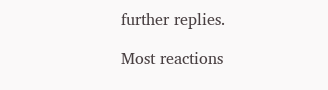further replies.

Most reactions